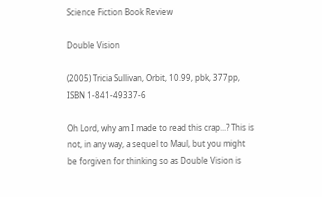Science Fiction Book Review

Double Vision

(2005) Tricia Sullivan, Orbit, 10.99, pbk, 377pp, ISBN 1-841-49337-6

Oh Lord, why am I made to read this crap...? This is not, in any way, a sequel to Maul, but you might be forgiven for thinking so as Double Vision is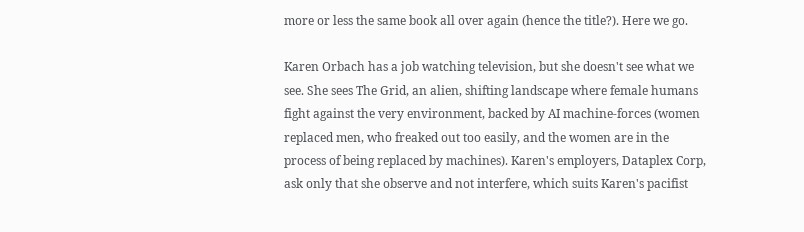more or less the same book all over again (hence the title?). Here we go.

Karen Orbach has a job watching television, but she doesn't see what we see. She sees The Grid, an alien, shifting landscape where female humans fight against the very environment, backed by AI machine-forces (women replaced men, who freaked out too easily, and the women are in the process of being replaced by machines). Karen's employers, Dataplex Corp, ask only that she observe and not interfere, which suits Karen's pacifist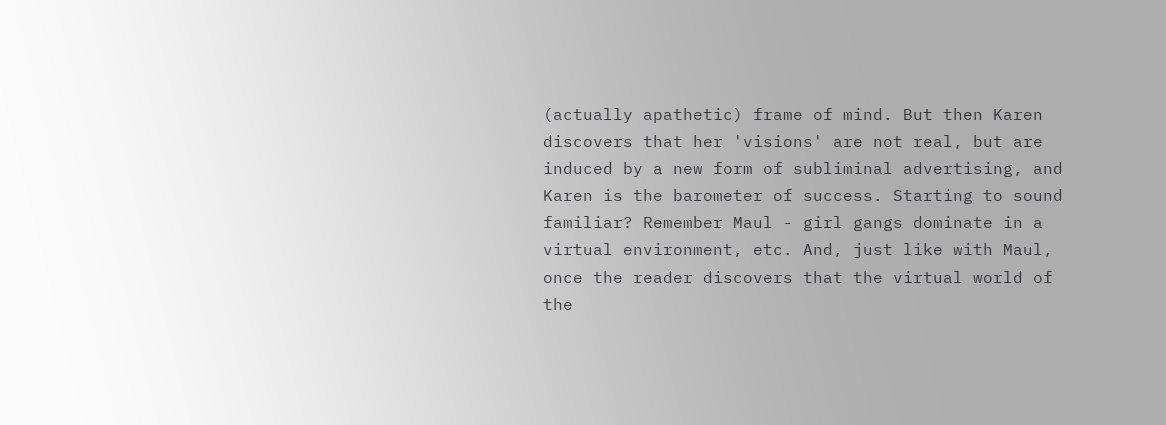(actually apathetic) frame of mind. But then Karen discovers that her 'visions' are not real, but are induced by a new form of subliminal advertising, and Karen is the barometer of success. Starting to sound familiar? Remember Maul - girl gangs dominate in a virtual environment, etc. And, just like with Maul, once the reader discovers that the virtual world of the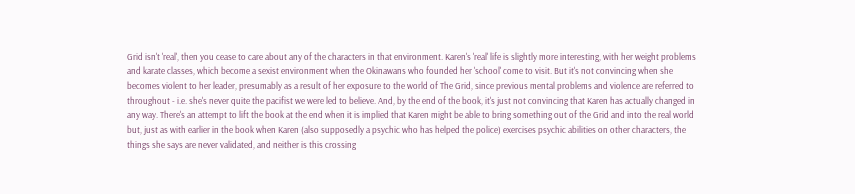Grid isn't 'real', then you cease to care about any of the characters in that environment. Karen's 'real' life is slightly more interesting, with her weight problems and karate classes, which become a sexist environment when the Okinawans who founded her 'school' come to visit. But it's not convincing when she becomes violent to her leader, presumably as a result of her exposure to the world of The Grid, since previous mental problems and violence are referred to throughout - i.e. she's never quite the pacifist we were led to believe. And, by the end of the book, it's just not convincing that Karen has actually changed in any way. There's an attempt to lift the book at the end when it is implied that Karen might be able to bring something out of the Grid and into the real world but, just as with earlier in the book when Karen (also supposedly a psychic who has helped the police) exercises psychic abilities on other characters, the things she says are never validated, and neither is this crossing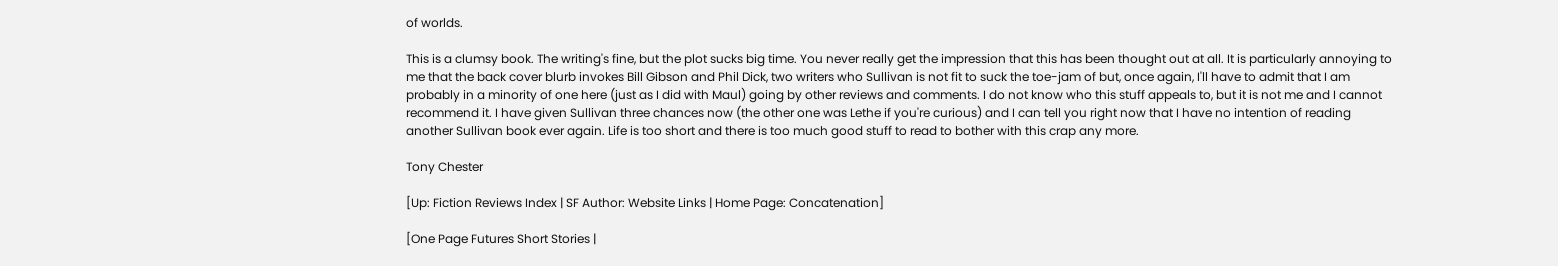of worlds.

This is a clumsy book. The writing's fine, but the plot sucks big time. You never really get the impression that this has been thought out at all. It is particularly annoying to me that the back cover blurb invokes Bill Gibson and Phil Dick, two writers who Sullivan is not fit to suck the toe-jam of but, once again, I'll have to admit that I am probably in a minority of one here (just as I did with Maul) going by other reviews and comments. I do not know who this stuff appeals to, but it is not me and I cannot recommend it. I have given Sullivan three chances now (the other one was Lethe if you're curious) and I can tell you right now that I have no intention of reading another Sullivan book ever again. Life is too short and there is too much good stuff to read to bother with this crap any more.

Tony Chester

[Up: Fiction Reviews Index | SF Author: Website Links | Home Page: Concatenation]

[One Page Futures Short Stories |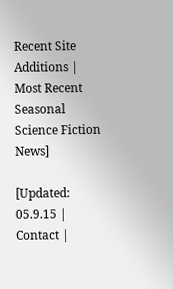Recent Site Additions | Most Recent Seasonal Science Fiction News]

[Updated: 05.9.15 | Contact |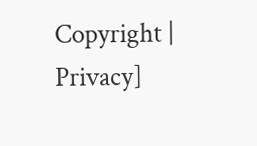Copyright | Privacy]